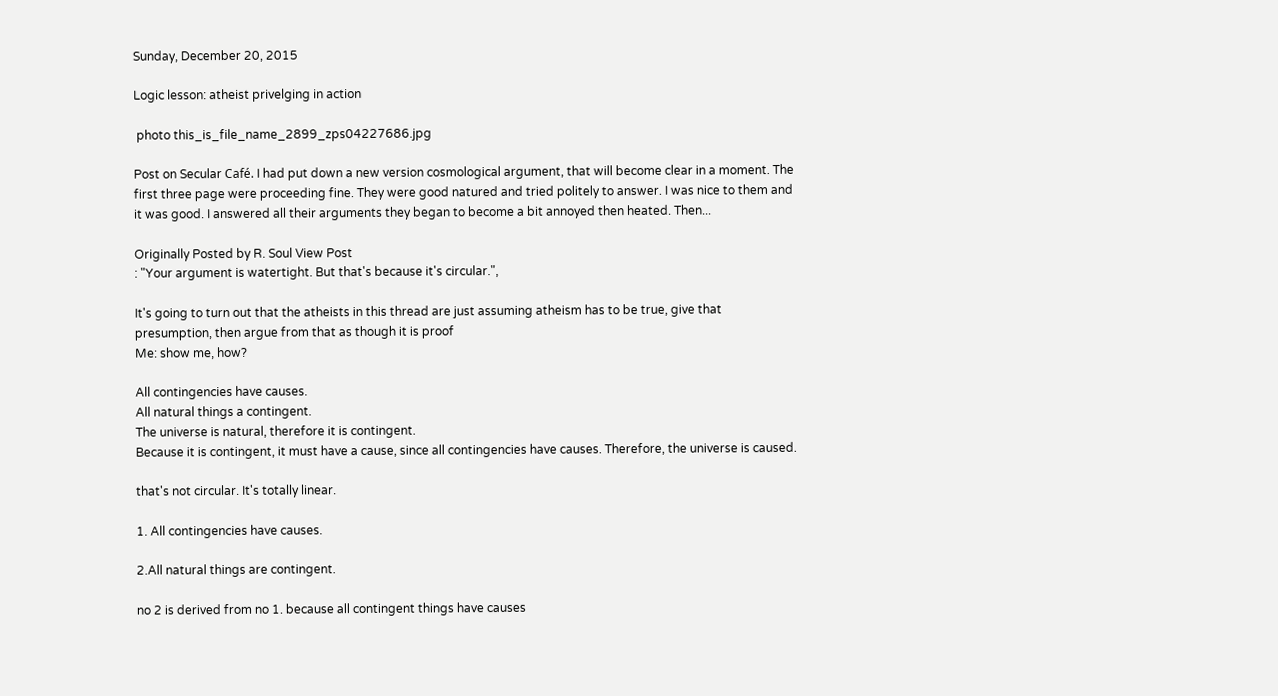Sunday, December 20, 2015

Logic lesson: atheist privelging in action

 photo this_is_file_name_2899_zps04227686.jpg

Post on Secular Café. I had put down a new version cosmological argument, that will become clear in a moment. The first three page were proceeding fine. They were good natured and tried politely to answer. I was nice to them and it was good. I answered all their arguments they began to become a bit annoyed then heated. Then...

Originally Posted by R. Soul View Post
: "Your argument is watertight. But that's because it's circular.",

It's going to turn out that the atheists in this thread are just assuming atheism has to be true, give that presumption, then argue from that as though it is proof
Me: show me, how?

All contingencies have causes.
All natural things a contingent.
The universe is natural, therefore it is contingent.
Because it is contingent, it must have a cause, since all contingencies have causes. Therefore, the universe is caused.

that's not circular. It's totally linear.

1. All contingencies have causes.

2.All natural things are contingent.

no 2 is derived from no 1. because all contingent things have causes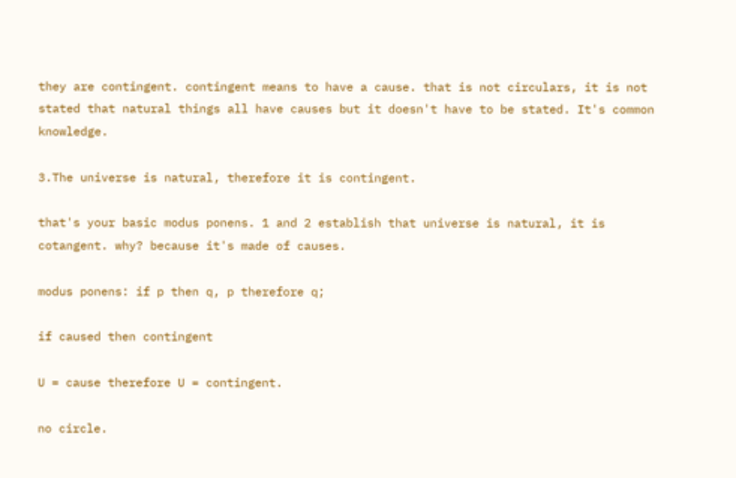they are contingent. contingent means to have a cause. that is not circulars, it is not stated that natural things all have causes but it doesn't have to be stated. It's common knowledge.

3.The universe is natural, therefore it is contingent.

that's your basic modus ponens. 1 and 2 establish that universe is natural, it is cotangent. why? because it's made of causes.

modus ponens: if p then q, p therefore q;

if caused then contingent

U = cause therefore U = contingent.

no circle.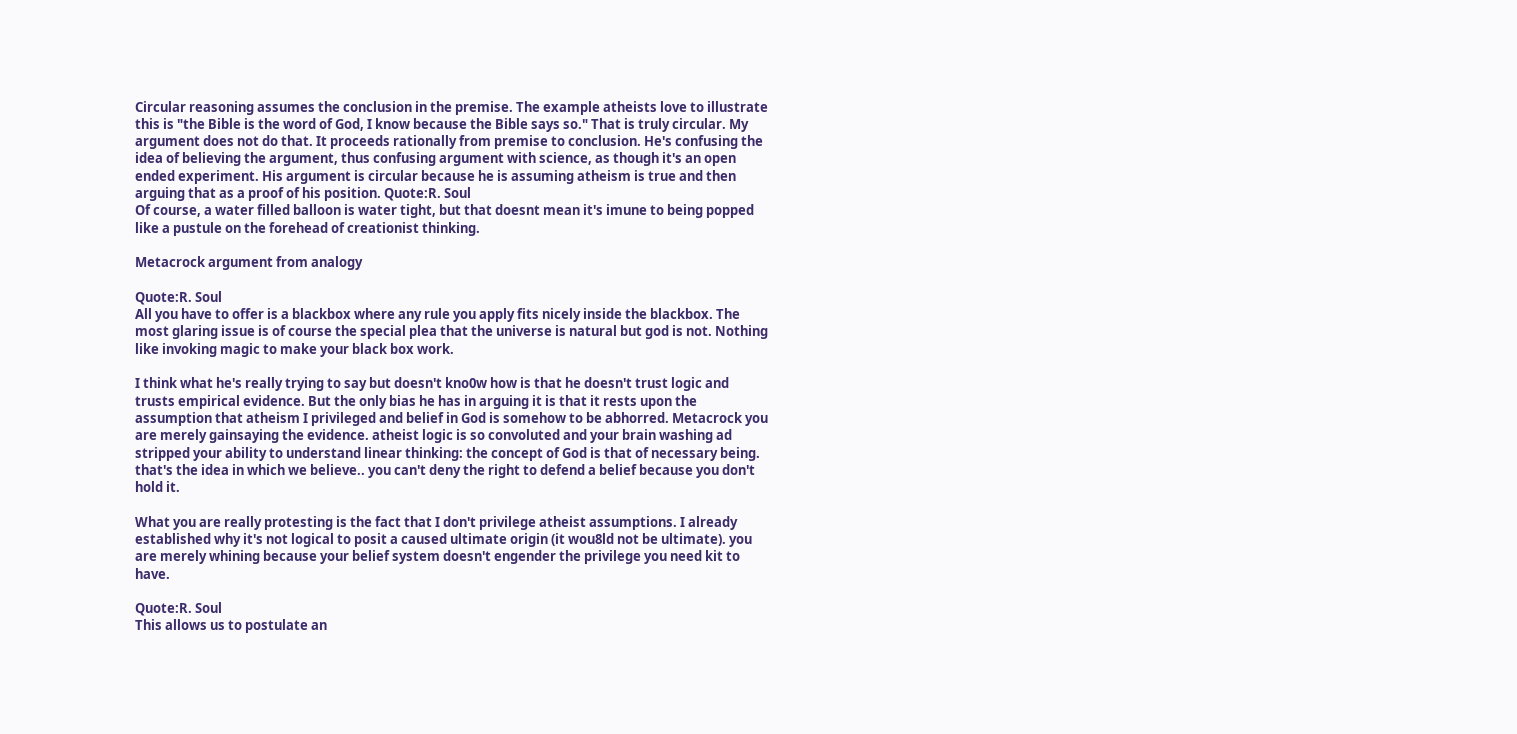Circular reasoning assumes the conclusion in the premise. The example atheists love to illustrate this is "the Bible is the word of God, I know because the Bible says so." That is truly circular. My argument does not do that. It proceeds rationally from premise to conclusion. He's confusing the idea of believing the argument, thus confusing argument with science, as though it's an open ended experiment. His argument is circular because he is assuming atheism is true and then arguing that as a proof of his position. Quote:R. Soul
Of course, a water filled balloon is water tight, but that doesnt mean it's imune to being popped
like a pustule on the forehead of creationist thinking.

Metacrock argument from analogy

Quote:R. Soul
All you have to offer is a blackbox where any rule you apply fits nicely inside the blackbox. The most glaring issue is of course the special plea that the universe is natural but god is not. Nothing like invoking magic to make your black box work.

I think what he's really trying to say but doesn't kno0w how is that he doesn't trust logic and trusts empirical evidence. But the only bias he has in arguing it is that it rests upon the assumption that atheism I privileged and belief in God is somehow to be abhorred. Metacrock you are merely gainsaying the evidence. atheist logic is so convoluted and your brain washing ad stripped your ability to understand linear thinking: the concept of God is that of necessary being. that's the idea in which we believe.. you can't deny the right to defend a belief because you don't hold it.

What you are really protesting is the fact that I don't privilege atheist assumptions. I already established why it's not logical to posit a caused ultimate origin (it wou8ld not be ultimate). you are merely whining because your belief system doesn't engender the privilege you need kit to have.

Quote:R. Soul
This allows us to postulate an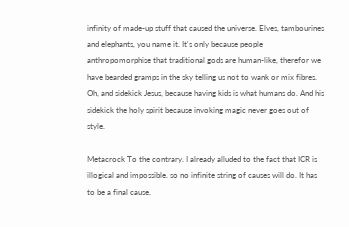infinity of made-up stuff that caused the universe. Elves, tambourines and elephants, you name it. It's only because people anthropomorphise that traditional gods are human-like, therefor we have bearded gramps in the sky telling us not to wank or mix fibres. Oh, and sidekick Jesus, because having kids is what humans do. And his sidekick the holy spirit because invoking magic never goes out of style.

Metacrock To the contrary. I already alluded to the fact that ICR is illogical and impossible. so no infinite string of causes will do. It has to be a final cause.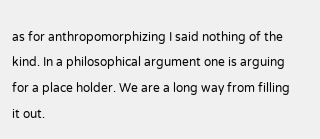as for anthropomorphizing I said nothing of the kind. In a philosophical argument one is arguing for a place holder. We are a long way from filling it out.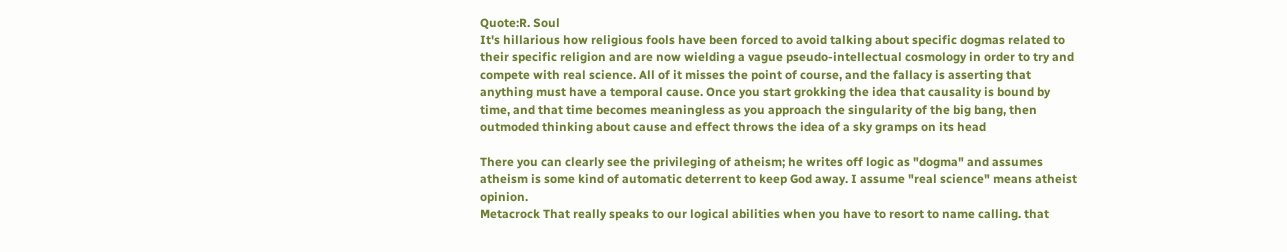Quote:R. Soul
It's hillarious how religious fools have been forced to avoid talking about specific dogmas related to their specific religion and are now wielding a vague pseudo-intellectual cosmology in order to try and compete with real science. All of it misses the point of course, and the fallacy is asserting that anything must have a temporal cause. Once you start grokking the idea that causality is bound by time, and that time becomes meaningless as you approach the singularity of the big bang, then outmoded thinking about cause and effect throws the idea of a sky gramps on its head

There you can clearly see the privileging of atheism; he writes off logic as "dogma" and assumes atheism is some kind of automatic deterrent to keep God away. I assume "real science" means atheist opinion.
Metacrock That really speaks to our logical abilities when you have to resort to name calling. that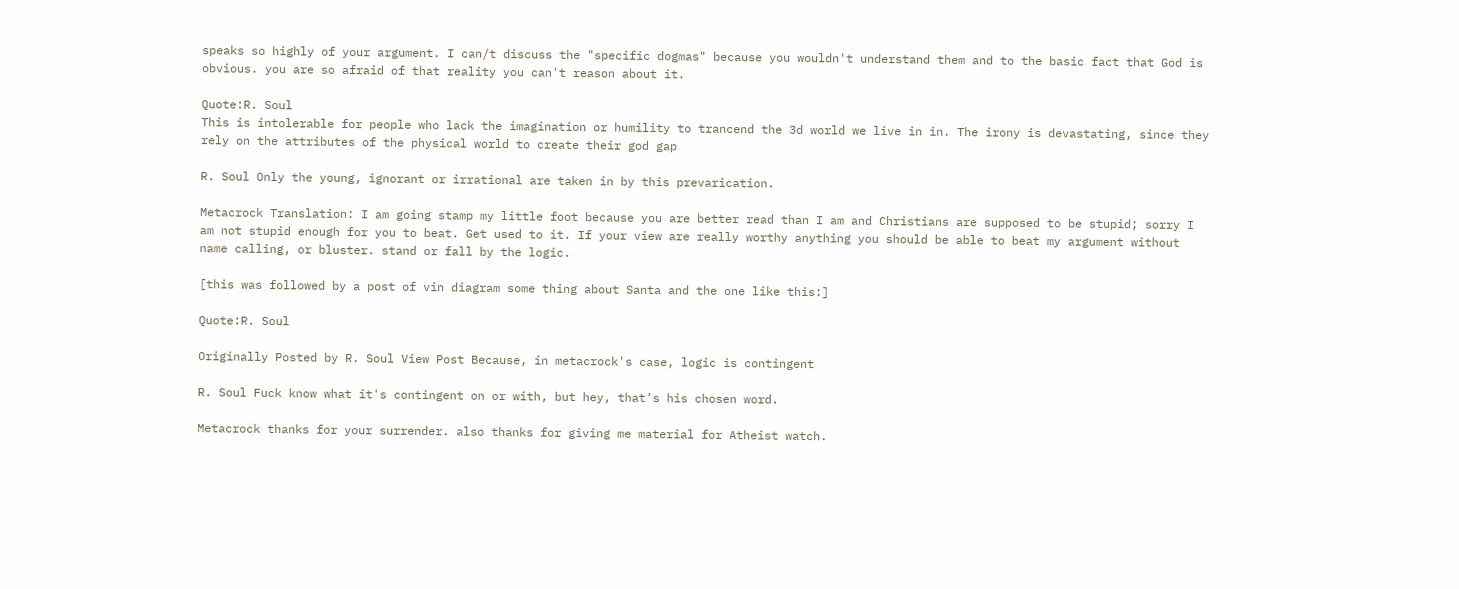speaks so highly of your argument. I can/t discuss the "specific dogmas" because you wouldn't understand them and to the basic fact that God is obvious. you are so afraid of that reality you can't reason about it.

Quote:R. Soul
This is intolerable for people who lack the imagination or humility to trancend the 3d world we live in in. The irony is devastating, since they rely on the attributes of the physical world to create their god gap

R. Soul Only the young, ignorant or irrational are taken in by this prevarication.

Metacrock Translation: I am going stamp my little foot because you are better read than I am and Christians are supposed to be stupid; sorry I am not stupid enough for you to beat. Get used to it. If your view are really worthy anything you should be able to beat my argument without name calling, or bluster. stand or fall by the logic.

[this was followed by a post of vin diagram some thing about Santa and the one like this:]

Quote:R. Soul

Originally Posted by R. Soul View Post Because, in metacrock's case, logic is contingent

R. Soul Fuck know what it's contingent on or with, but hey, that's his chosen word.

Metacrock thanks for your surrender. also thanks for giving me material for Atheist watch.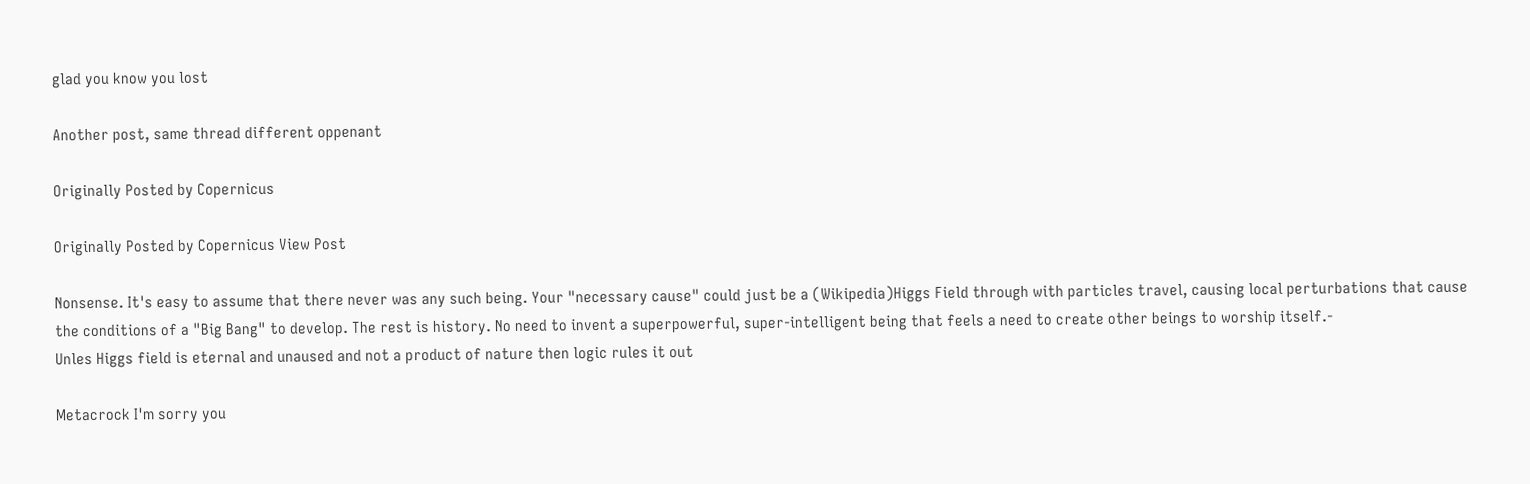glad you know you lost

Another post, same thread different oppenant

Originally Posted by Copernicus

Originally Posted by Copernicus View Post

Nonsense. It's easy to assume that there never was any such being. Your "necessary cause" could just be a (Wikipedia)Higgs Field through with particles travel, causing local perturbations that cause the conditions of a "Big Bang" to develop. The rest is history. No need to invent a superpowerful, super-intelligent being that feels a need to create other beings to worship itself.-
Unles Higgs field is eternal and unaused and not a product of nature then logic rules it out

Metacrock I'm sorry you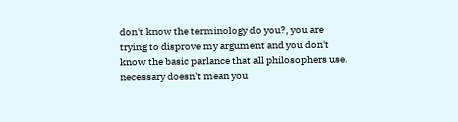don't know the terminology do you?, you are trying to disprove my argument and you don't know the basic parlance that all philosophers use. necessary doesn't mean you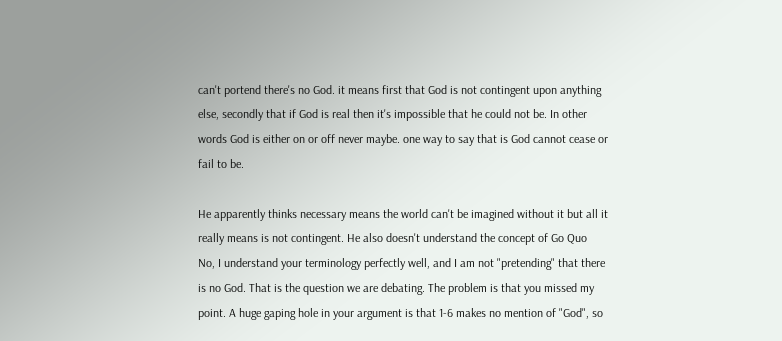can't portend there's no God. it means first that God is not contingent upon anything else, secondly that if God is real then it's impossible that he could not be. In other words God is either on or off never maybe. one way to say that is God cannot cease or fail to be.

He apparently thinks necessary means the world can't be imagined without it but all it really means is not contingent. He also doesn't understand the concept of Go Quo
No, I understand your terminology perfectly well, and I am not "pretending" that there is no God. That is the question we are debating. The problem is that you missed my point. A huge gaping hole in your argument is that 1-6 makes no mention of "God", so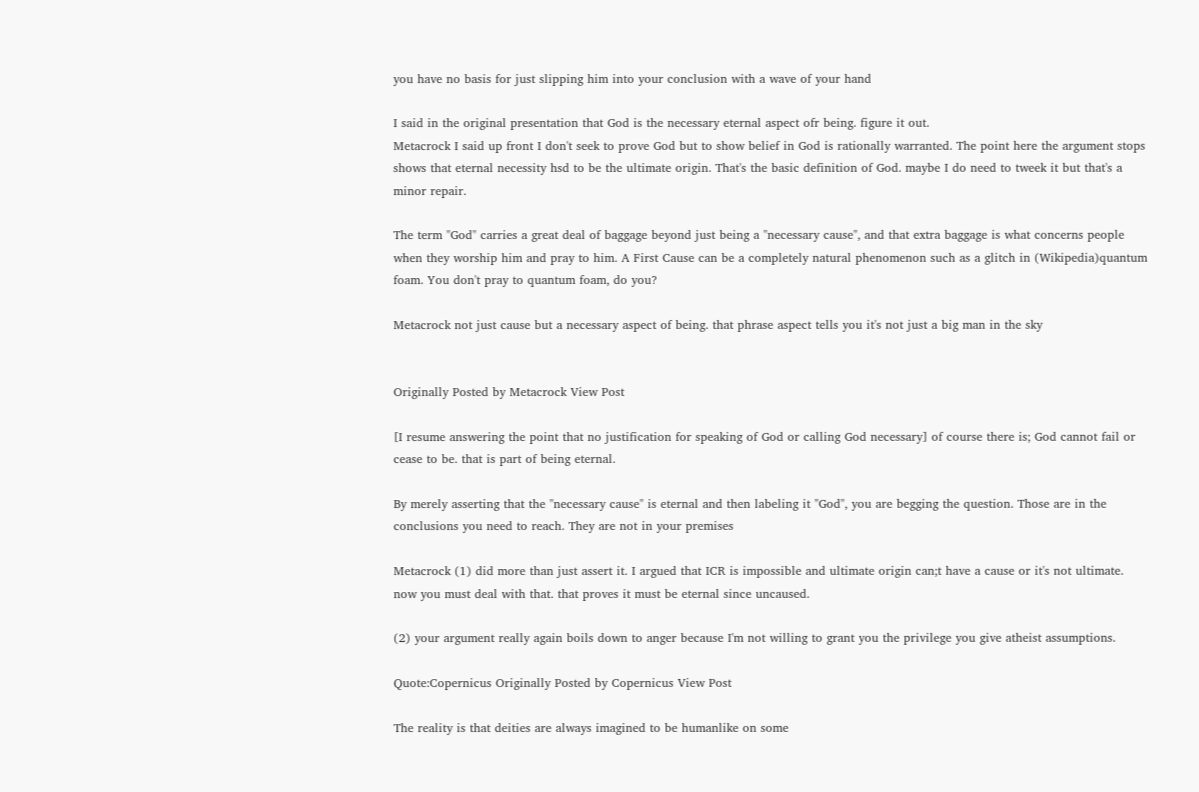you have no basis for just slipping him into your conclusion with a wave of your hand

I said in the original presentation that God is the necessary eternal aspect ofr being. figure it out.
Metacrock I said up front I don't seek to prove God but to show belief in God is rationally warranted. The point here the argument stops shows that eternal necessity hsd to be the ultimate origin. That's the basic definition of God. maybe I do need to tweek it but that's a minor repair.

The term "God" carries a great deal of baggage beyond just being a "necessary cause", and that extra baggage is what concerns people when they worship him and pray to him. A First Cause can be a completely natural phenomenon such as a glitch in (Wikipedia)quantum foam. You don't pray to quantum foam, do you?

Metacrock not just cause but a necessary aspect of being. that phrase aspect tells you it's not just a big man in the sky


Originally Posted by Metacrock View Post

[I resume answering the point that no justification for speaking of God or calling God necessary] of course there is; God cannot fail or cease to be. that is part of being eternal.

By merely asserting that the "necessary cause" is eternal and then labeling it "God", you are begging the question. Those are in the conclusions you need to reach. They are not in your premises

Metacrock (1) did more than just assert it. I argued that ICR is impossible and ultimate origin can;t have a cause or it's not ultimate. now you must deal with that. that proves it must be eternal since uncaused.

(2) your argument really again boils down to anger because I'm not willing to grant you the privilege you give atheist assumptions.

Quote:Copernicus Originally Posted by Copernicus View Post

The reality is that deities are always imagined to be humanlike on some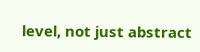level, not just abstract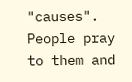"causes". People pray to them and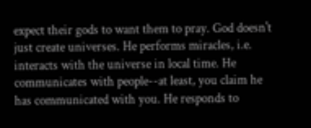expect their gods to want them to pray. God doesn't just create universes. He performs miracles, i.e. interacts with the universe in local time. He communicates with people--at least, you claim he has communicated with you. He responds to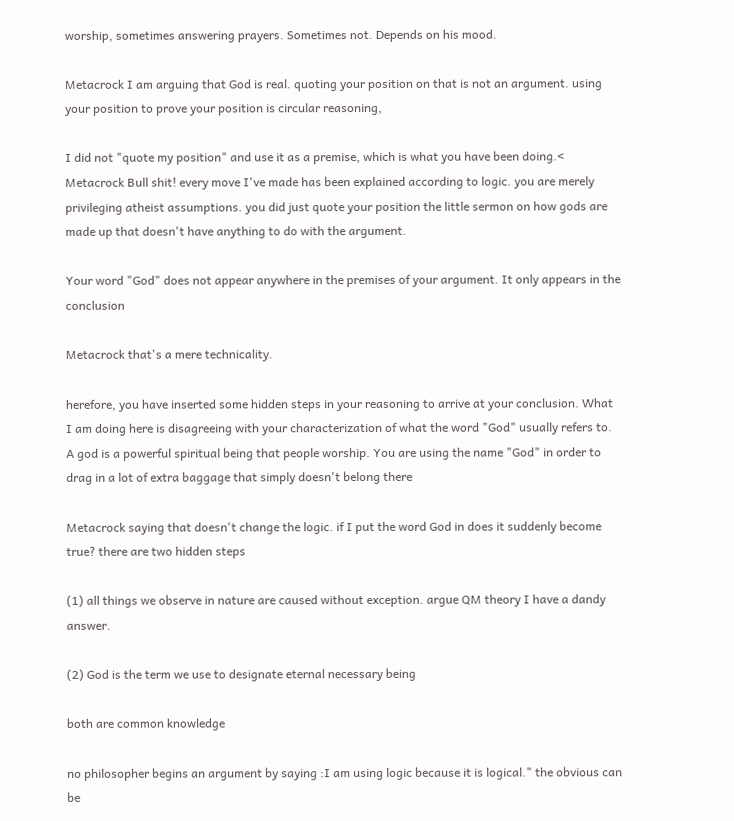worship, sometimes answering prayers. Sometimes not. Depends on his mood.

Metacrock I am arguing that God is real. quoting your position on that is not an argument. using your position to prove your position is circular reasoning,

I did not "quote my position" and use it as a premise, which is what you have been doing.<
Metacrock Bull shit! every move I've made has been explained according to logic. you are merely privileging atheist assumptions. you did just quote your position the little sermon on how gods are made up that doesn't have anything to do with the argument.

Your word "God" does not appear anywhere in the premises of your argument. It only appears in the conclusion

Metacrock that's a mere technicality.

herefore, you have inserted some hidden steps in your reasoning to arrive at your conclusion. What I am doing here is disagreeing with your characterization of what the word "God" usually refers to. A god is a powerful spiritual being that people worship. You are using the name "God" in order to drag in a lot of extra baggage that simply doesn't belong there

Metacrock saying that doesn't change the logic. if I put the word God in does it suddenly become true? there are two hidden steps

(1) all things we observe in nature are caused without exception. argue QM theory I have a dandy answer.

(2) God is the term we use to designate eternal necessary being

both are common knowledge

no philosopher begins an argument by saying :I am using logic because it is logical." the obvious can be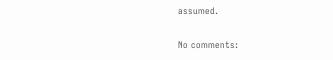assumed.

No comments: